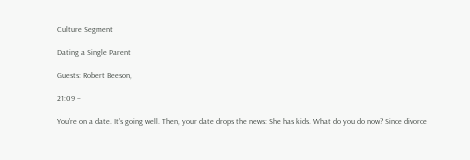Culture Segment

Dating a Single Parent

Guests: Robert Beeson,

21:09 –

You’re on a date. It’s going well. Then, your date drops the news: She has kids. What do you do now? Since divorce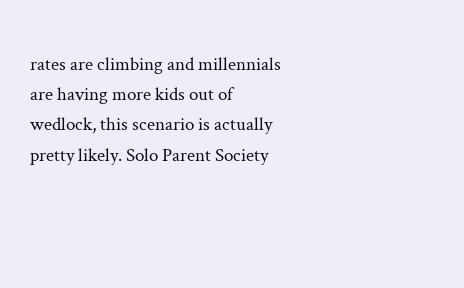rates are climbing and millennials are having more kids out of wedlock, this scenario is actually pretty likely. Solo Parent Society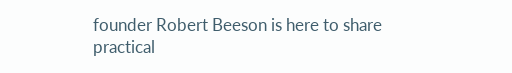founder Robert Beeson is here to share practical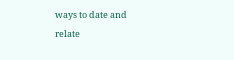ways to date and relate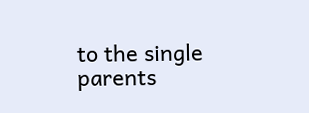to the single parents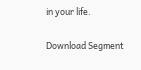in your life.

Download Segment